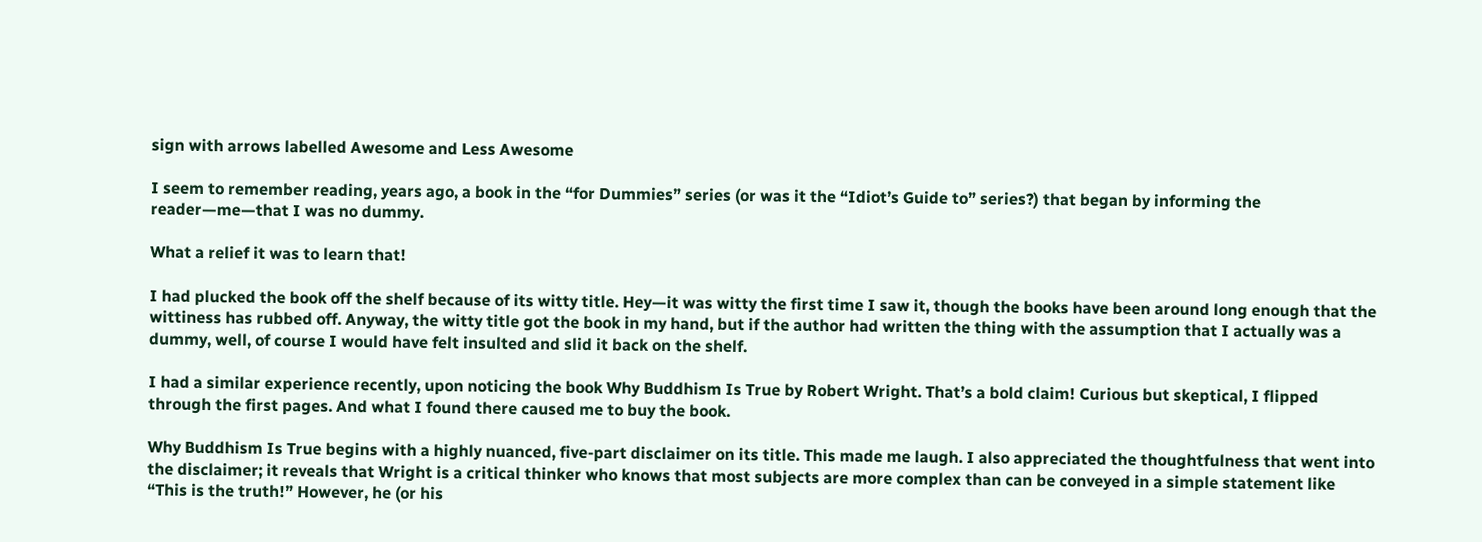sign with arrows labelled Awesome and Less Awesome

I seem to remember reading, years ago, a book in the “for Dummies” series (or was it the “Idiot’s Guide to” series?) that began by informing the reader—me—that I was no dummy.

What a relief it was to learn that!

I had plucked the book off the shelf because of its witty title. Hey—it was witty the first time I saw it, though the books have been around long enough that the wittiness has rubbed off. Anyway, the witty title got the book in my hand, but if the author had written the thing with the assumption that I actually was a dummy, well, of course I would have felt insulted and slid it back on the shelf.

I had a similar experience recently, upon noticing the book Why Buddhism Is True by Robert Wright. That’s a bold claim! Curious but skeptical, I flipped through the first pages. And what I found there caused me to buy the book.

Why Buddhism Is True begins with a highly nuanced, five-part disclaimer on its title. This made me laugh. I also appreciated the thoughtfulness that went into the disclaimer; it reveals that Wright is a critical thinker who knows that most subjects are more complex than can be conveyed in a simple statement like “This is the truth!” However, he (or his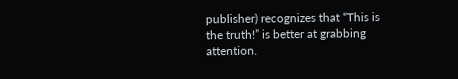publisher) recognizes that “This is the truth!” is better at grabbing attention.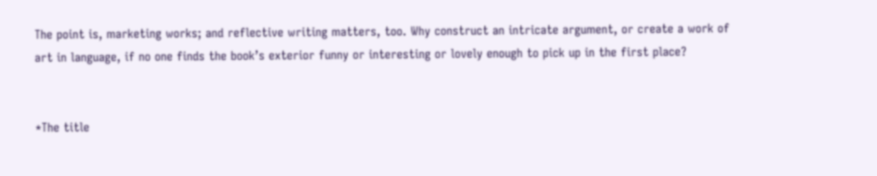The point is, marketing works; and reflective writing matters, too. Why construct an intricate argument, or create a work of art in language, if no one finds the book’s exterior funny or interesting or lovely enough to pick up in the first place?


*The title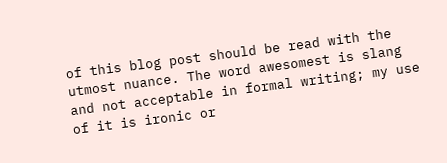of this blog post should be read with the utmost nuance. The word awesomest is slang and not acceptable in formal writing; my use of it is ironic or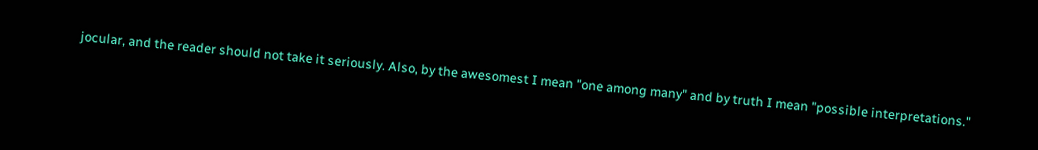jocular, and the reader should not take it seriously. Also, by the awesomest I mean "one among many" and by truth I mean "possible interpretations."